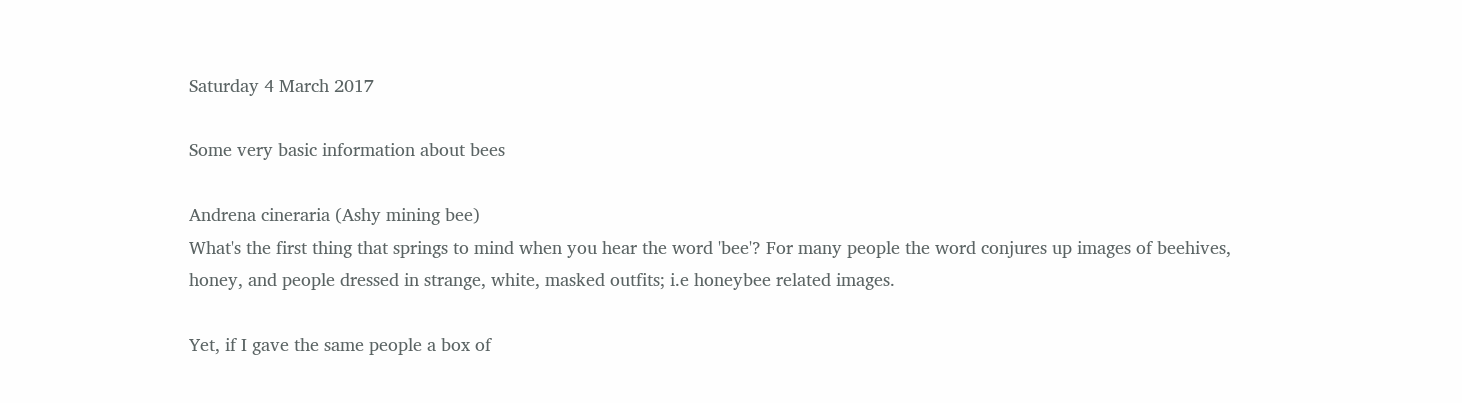Saturday 4 March 2017

Some very basic information about bees

Andrena cineraria (Ashy mining bee)
What's the first thing that springs to mind when you hear the word 'bee'? For many people the word conjures up images of beehives, honey, and people dressed in strange, white, masked outfits; i.e honeybee related images.

Yet, if I gave the same people a box of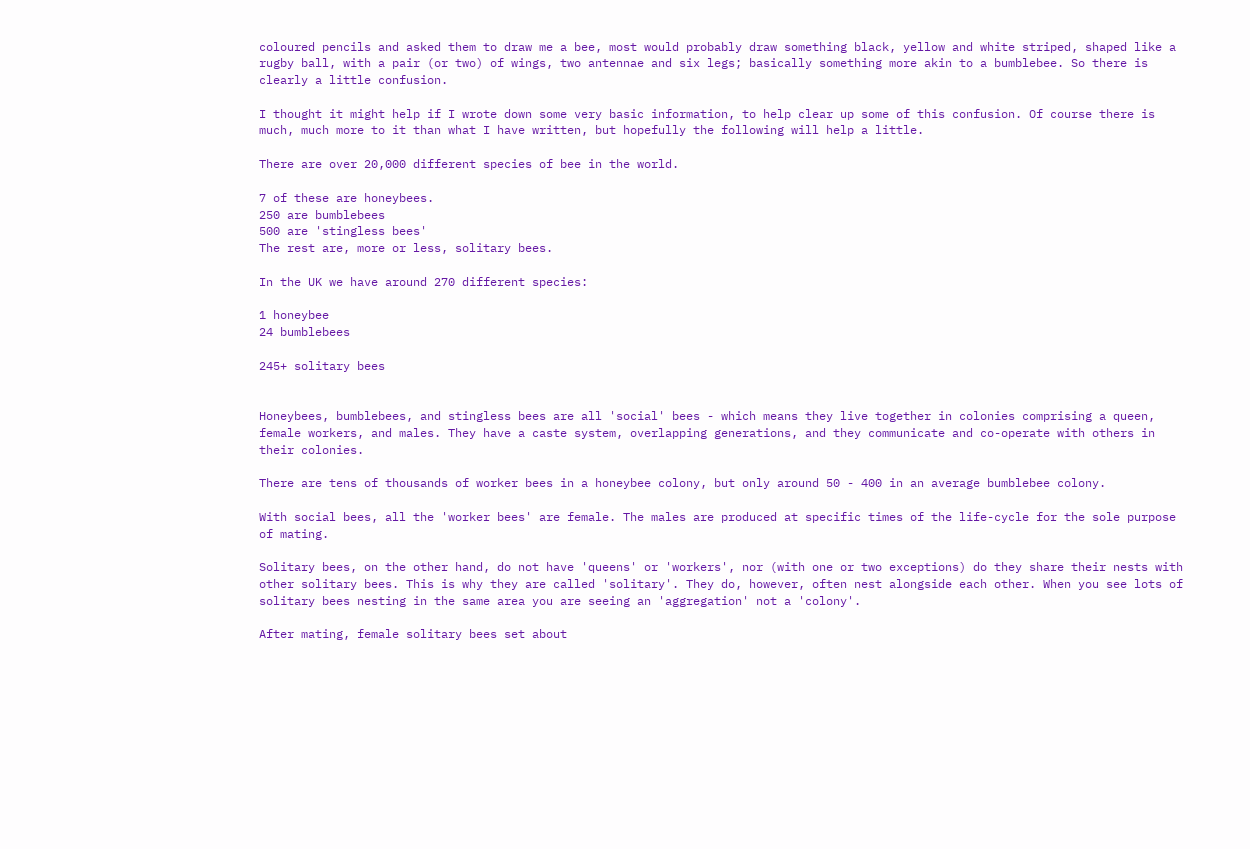coloured pencils and asked them to draw me a bee, most would probably draw something black, yellow and white striped, shaped like a rugby ball, with a pair (or two) of wings, two antennae and six legs; basically something more akin to a bumblebee. So there is clearly a little confusion.

I thought it might help if I wrote down some very basic information, to help clear up some of this confusion. Of course there is much, much more to it than what I have written, but hopefully the following will help a little.

There are over 20,000 different species of bee in the world.

7 of these are honeybees.
250 are bumblebees
500 are 'stingless bees'
The rest are, more or less, solitary bees.

In the UK we have around 270 different species:

1 honeybee
24 bumblebees

245+ solitary bees


Honeybees, bumblebees, and stingless bees are all 'social' bees - which means they live together in colonies comprising a queen, female workers, and males. They have a caste system, overlapping generations, and they communicate and co-operate with others in their colonies.

There are tens of thousands of worker bees in a honeybee colony, but only around 50 - 400 in an average bumblebee colony.

With social bees, all the 'worker bees' are female. The males are produced at specific times of the life-cycle for the sole purpose of mating.

Solitary bees, on the other hand, do not have 'queens' or 'workers', nor (with one or two exceptions) do they share their nests with other solitary bees. This is why they are called 'solitary'. They do, however, often nest alongside each other. When you see lots of solitary bees nesting in the same area you are seeing an 'aggregation' not a 'colony'.

After mating, female solitary bees set about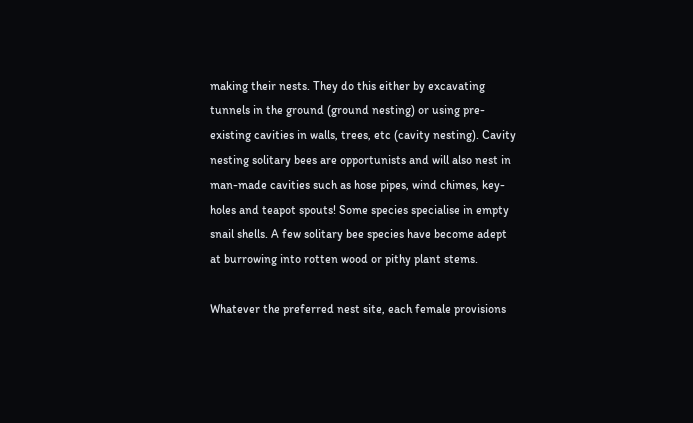making their nests. They do this either by excavating tunnels in the ground (ground nesting) or using pre-existing cavities in walls, trees, etc (cavity nesting). Cavity nesting solitary bees are opportunists and will also nest in man-made cavities such as hose pipes, wind chimes, key-holes and teapot spouts! Some species specialise in empty snail shells. A few solitary bee species have become adept at burrowing into rotten wood or pithy plant stems.

Whatever the preferred nest site, each female provisions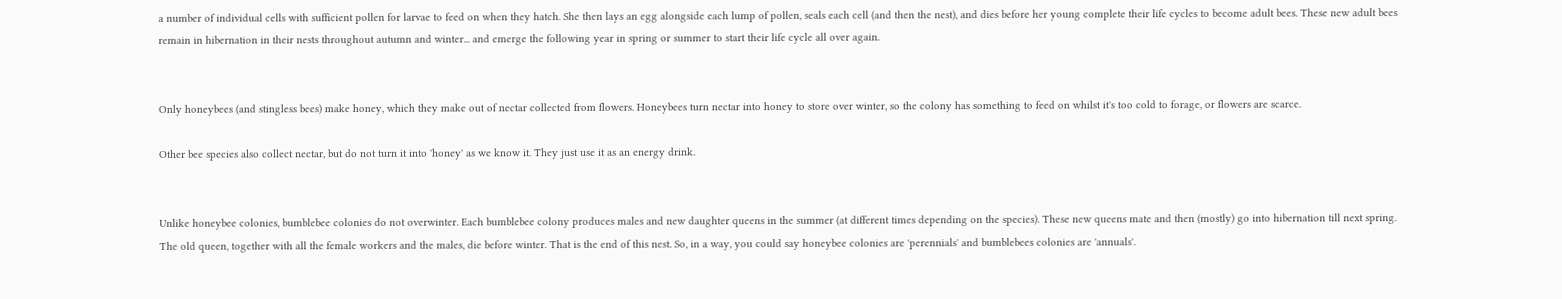a number of individual cells with sufficient pollen for larvae to feed on when they hatch. She then lays an egg alongside each lump of pollen, seals each cell (and then the nest), and dies before her young complete their life cycles to become adult bees. These new adult bees remain in hibernation in their nests throughout autumn and winter... and emerge the following year in spring or summer to start their life cycle all over again.


Only honeybees (and stingless bees) make honey, which they make out of nectar collected from flowers. Honeybees turn nectar into honey to store over winter, so the colony has something to feed on whilst it's too cold to forage, or flowers are scarce.

Other bee species also collect nectar, but do not turn it into 'honey' as we know it. They just use it as an energy drink.


Unlike honeybee colonies, bumblebee colonies do not overwinter. Each bumblebee colony produces males and new daughter queens in the summer (at different times depending on the species). These new queens mate and then (mostly) go into hibernation till next spring. The old queen, together with all the female workers and the males, die before winter. That is the end of this nest. So, in a way, you could say honeybee colonies are 'perennials' and bumblebees colonies are 'annuals'.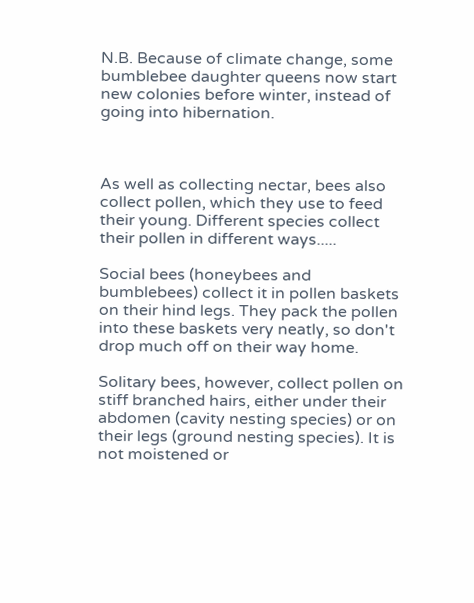N.B. Because of climate change, some bumblebee daughter queens now start new colonies before winter, instead of going into hibernation.



As well as collecting nectar, bees also collect pollen, which they use to feed their young. Different species collect their pollen in different ways.....

Social bees (honeybees and bumblebees) collect it in pollen baskets on their hind legs. They pack the pollen into these baskets very neatly, so don't drop much off on their way home.

Solitary bees, however, collect pollen on stiff branched hairs, either under their abdomen (cavity nesting species) or on their legs (ground nesting species). It is not moistened or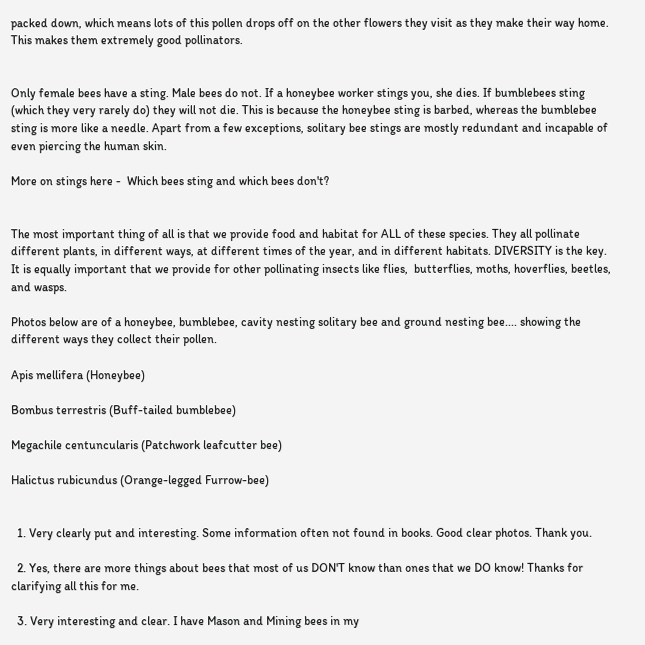packed down, which means lots of this pollen drops off on the other flowers they visit as they make their way home. This makes them extremely good pollinators.


Only female bees have a sting. Male bees do not. If a honeybee worker stings you, she dies. If bumblebees sting (which they very rarely do) they will not die. This is because the honeybee sting is barbed, whereas the bumblebee sting is more like a needle. Apart from a few exceptions, solitary bee stings are mostly redundant and incapable of even piercing the human skin.

More on stings here -  Which bees sting and which bees don't?


The most important thing of all is that we provide food and habitat for ALL of these species. They all pollinate different plants, in different ways, at different times of the year, and in different habitats. DIVERSITY is the key. It is equally important that we provide for other pollinating insects like flies,  butterflies, moths, hoverflies, beetles, and wasps.

Photos below are of a honeybee, bumblebee, cavity nesting solitary bee and ground nesting bee.... showing the different ways they collect their pollen.

Apis mellifera (Honeybee)

Bombus terrestris (Buff-tailed bumblebee)

Megachile centuncularis (Patchwork leafcutter bee)

Halictus rubicundus (Orange-legged Furrow-bee)


  1. Very clearly put and interesting. Some information often not found in books. Good clear photos. Thank you.

  2. Yes, there are more things about bees that most of us DON'T know than ones that we DO know! Thanks for clarifying all this for me.

  3. Very interesting and clear. I have Mason and Mining bees in my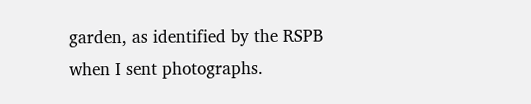garden, as identified by the RSPB when I sent photographs.